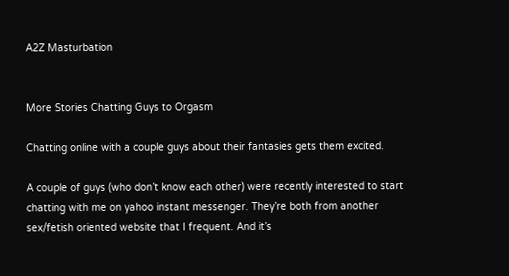A2Z Masturbation


More Stories Chatting Guys to Orgasm

Chatting online with a couple guys about their fantasies gets them excited.

A couple of guys (who don’t know each other) were recently interested to start chatting with me on yahoo instant messenger. They’re both from another sex/fetish oriented website that I frequent. And it’s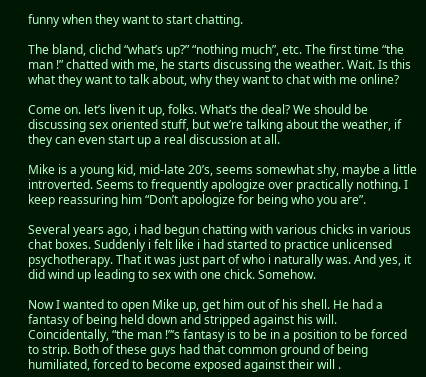funny when they want to start chatting.

The bland, clichd “what’s up?” “nothing much”, etc. The first time “the man !” chatted with me, he starts discussing the weather. Wait. Is this what they want to talk about, why they want to chat with me online?

Come on. let’s liven it up, folks. What’s the deal? We should be discussing sex oriented stuff, but we’re talking about the weather, if they can even start up a real discussion at all.

Mike is a young kid, mid-late 20’s, seems somewhat shy, maybe a little introverted. Seems to frequently apologize over practically nothing. I keep reassuring him “Don’t apologize for being who you are”.

Several years ago, i had begun chatting with various chicks in various chat boxes. Suddenly i felt like i had started to practice unlicensed psychotherapy. That it was just part of who i naturally was. And yes, it did wind up leading to sex with one chick. Somehow.

Now I wanted to open Mike up, get him out of his shell. He had a fantasy of being held down and stripped against his will. Coincidentally, “the man !”‘s fantasy is to be in a position to be forced to strip. Both of these guys had that common ground of being humiliated, forced to become exposed against their will .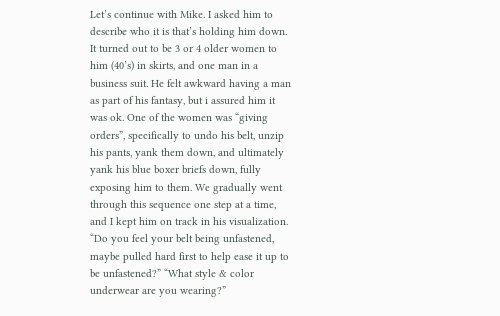Let’s continue with Mike. I asked him to describe who it is that’s holding him down. It turned out to be 3 or 4 older women to him (40’s) in skirts, and one man in a business suit. He felt awkward having a man as part of his fantasy, but i assured him it was ok. One of the women was “giving orders”, specifically to undo his belt, unzip his pants, yank them down, and ultimately yank his blue boxer briefs down, fully exposing him to them. We gradually went through this sequence one step at a time, and I kept him on track in his visualization. “Do you feel your belt being unfastened, maybe pulled hard first to help ease it up to be unfastened?” “What style & color underwear are you wearing?”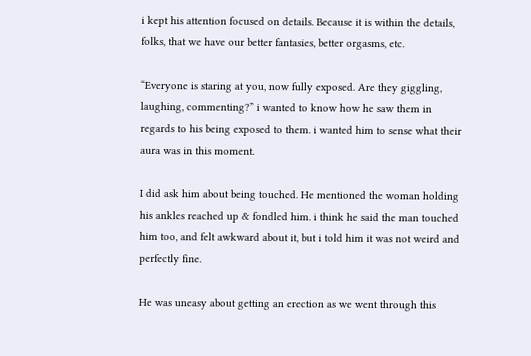i kept his attention focused on details. Because it is within the details, folks, that we have our better fantasies, better orgasms, etc.

“Everyone is staring at you, now fully exposed. Are they giggling, laughing, commenting?” i wanted to know how he saw them in regards to his being exposed to them. i wanted him to sense what their aura was in this moment.

I did ask him about being touched. He mentioned the woman holding his ankles reached up & fondled him. i think he said the man touched him too, and felt awkward about it, but i told him it was not weird and perfectly fine.

He was uneasy about getting an erection as we went through this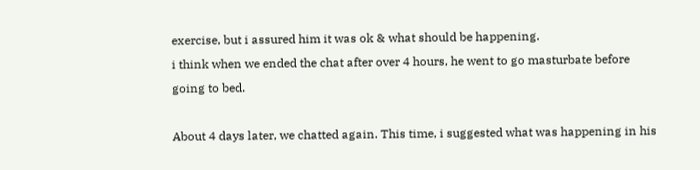exercise, but i assured him it was ok & what should be happening.
i think when we ended the chat after over 4 hours, he went to go masturbate before going to bed.

About 4 days later, we chatted again. This time, i suggested what was happening in his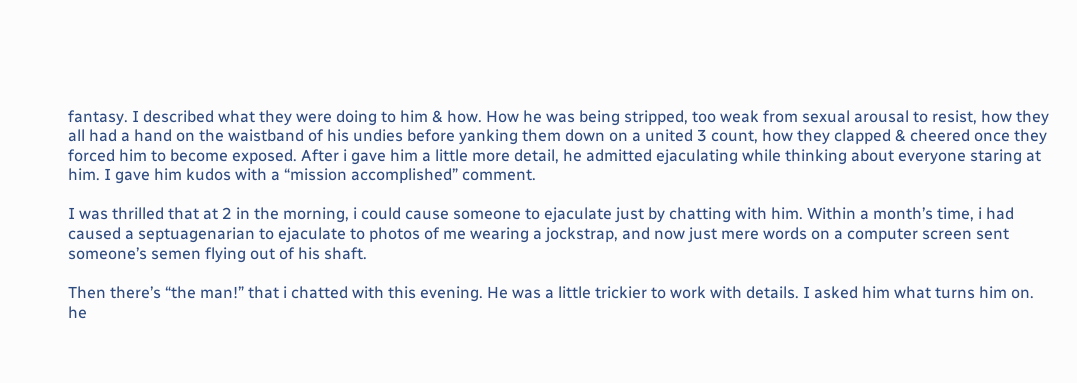fantasy. I described what they were doing to him & how. How he was being stripped, too weak from sexual arousal to resist, how they all had a hand on the waistband of his undies before yanking them down on a united 3 count, how they clapped & cheered once they forced him to become exposed. After i gave him a little more detail, he admitted ejaculating while thinking about everyone staring at him. I gave him kudos with a “mission accomplished” comment.

I was thrilled that at 2 in the morning, i could cause someone to ejaculate just by chatting with him. Within a month’s time, i had caused a septuagenarian to ejaculate to photos of me wearing a jockstrap, and now just mere words on a computer screen sent someone’s semen flying out of his shaft.

Then there’s “the man!” that i chatted with this evening. He was a little trickier to work with details. I asked him what turns him on. he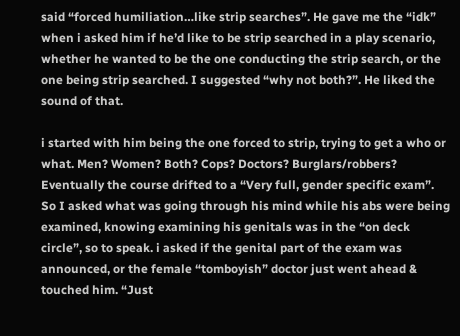said “forced humiliation…like strip searches”. He gave me the “idk” when i asked him if he’d like to be strip searched in a play scenario, whether he wanted to be the one conducting the strip search, or the one being strip searched. I suggested “why not both?”. He liked the sound of that.

i started with him being the one forced to strip, trying to get a who or what. Men? Women? Both? Cops? Doctors? Burglars/robbers? Eventually the course drifted to a “Very full, gender specific exam”. So I asked what was going through his mind while his abs were being examined, knowing examining his genitals was in the “on deck circle”, so to speak. i asked if the genital part of the exam was announced, or the female “tomboyish” doctor just went ahead & touched him. “Just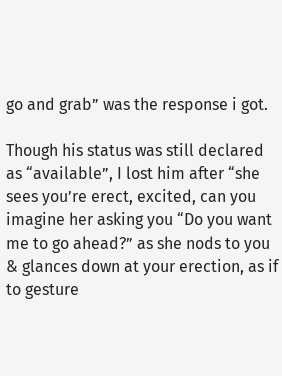go and grab” was the response i got.

Though his status was still declared as “available”, I lost him after “she sees you’re erect, excited, can you imagine her asking you “Do you want me to go ahead?” as she nods to you & glances down at your erection, as if to gesture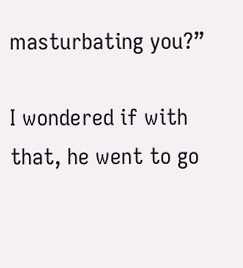masturbating you?”

I wondered if with that, he went to go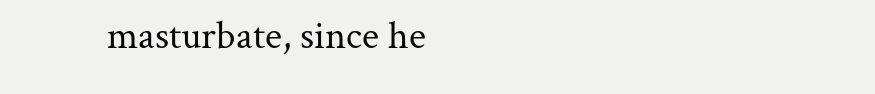masturbate, since he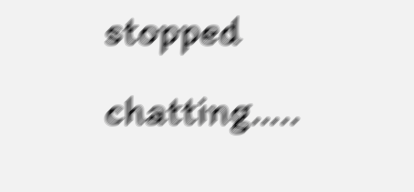stopped chatting…..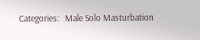Categories:   Male Solo Masturbation